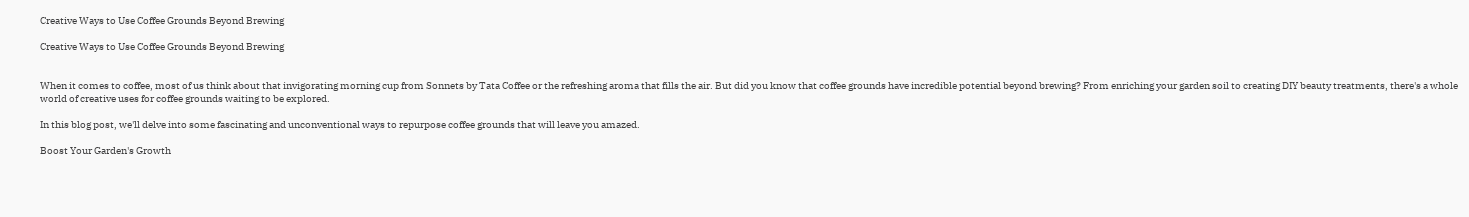Creative Ways to Use Coffee Grounds Beyond Brewing

Creative Ways to Use Coffee Grounds Beyond Brewing


When it comes to coffee, most of us think about that invigorating morning cup from Sonnets by Tata Coffee or the refreshing aroma that fills the air. But did you know that coffee grounds have incredible potential beyond brewing? From enriching your garden soil to creating DIY beauty treatments, there's a whole world of creative uses for coffee grounds waiting to be explored.

In this blog post, we'll delve into some fascinating and unconventional ways to repurpose coffee grounds that will leave you amazed.

Boost Your Garden's Growth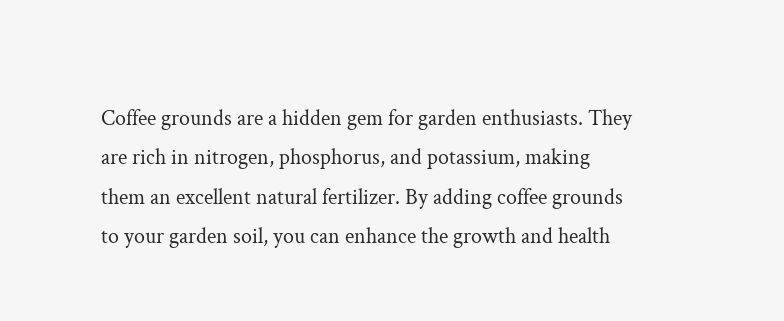Coffee grounds are a hidden gem for garden enthusiasts. They are rich in nitrogen, phosphorus, and potassium, making them an excellent natural fertilizer. By adding coffee grounds to your garden soil, you can enhance the growth and health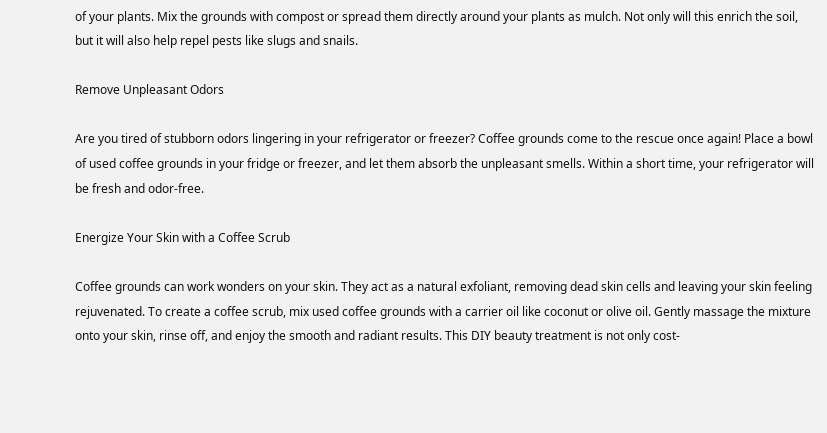of your plants. Mix the grounds with compost or spread them directly around your plants as mulch. Not only will this enrich the soil, but it will also help repel pests like slugs and snails.

Remove Unpleasant Odors

Are you tired of stubborn odors lingering in your refrigerator or freezer? Coffee grounds come to the rescue once again! Place a bowl of used coffee grounds in your fridge or freezer, and let them absorb the unpleasant smells. Within a short time, your refrigerator will be fresh and odor-free.

Energize Your Skin with a Coffee Scrub

Coffee grounds can work wonders on your skin. They act as a natural exfoliant, removing dead skin cells and leaving your skin feeling rejuvenated. To create a coffee scrub, mix used coffee grounds with a carrier oil like coconut or olive oil. Gently massage the mixture onto your skin, rinse off, and enjoy the smooth and radiant results. This DIY beauty treatment is not only cost-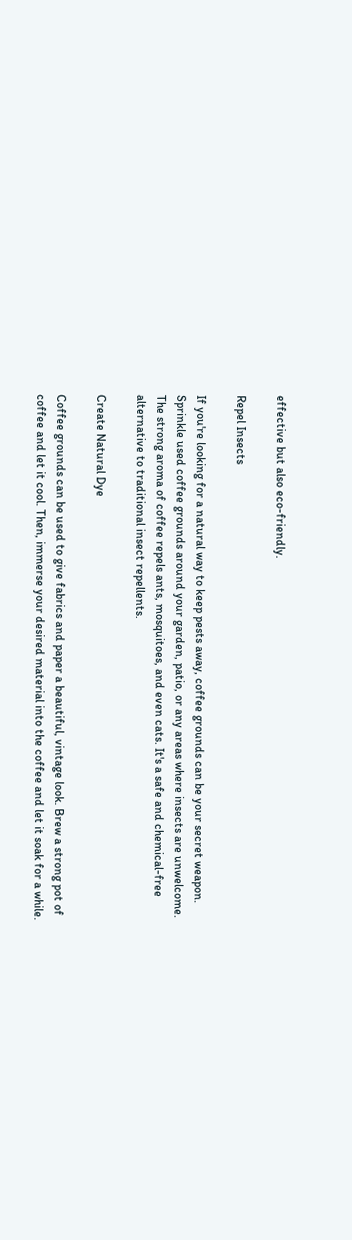effective but also eco-friendly.

Repel Insects

If you're looking for a natural way to keep pests away, coffee grounds can be your secret weapon. Sprinkle used coffee grounds around your garden, patio, or any areas where insects are unwelcome. The strong aroma of coffee repels ants, mosquitoes, and even cats. It's a safe and chemical-free alternative to traditional insect repellents.

Create Natural Dye

Coffee grounds can be used to give fabrics and paper a beautiful, vintage look. Brew a strong pot of coffee and let it cool. Then, immerse your desired material into the coffee and let it soak for a while.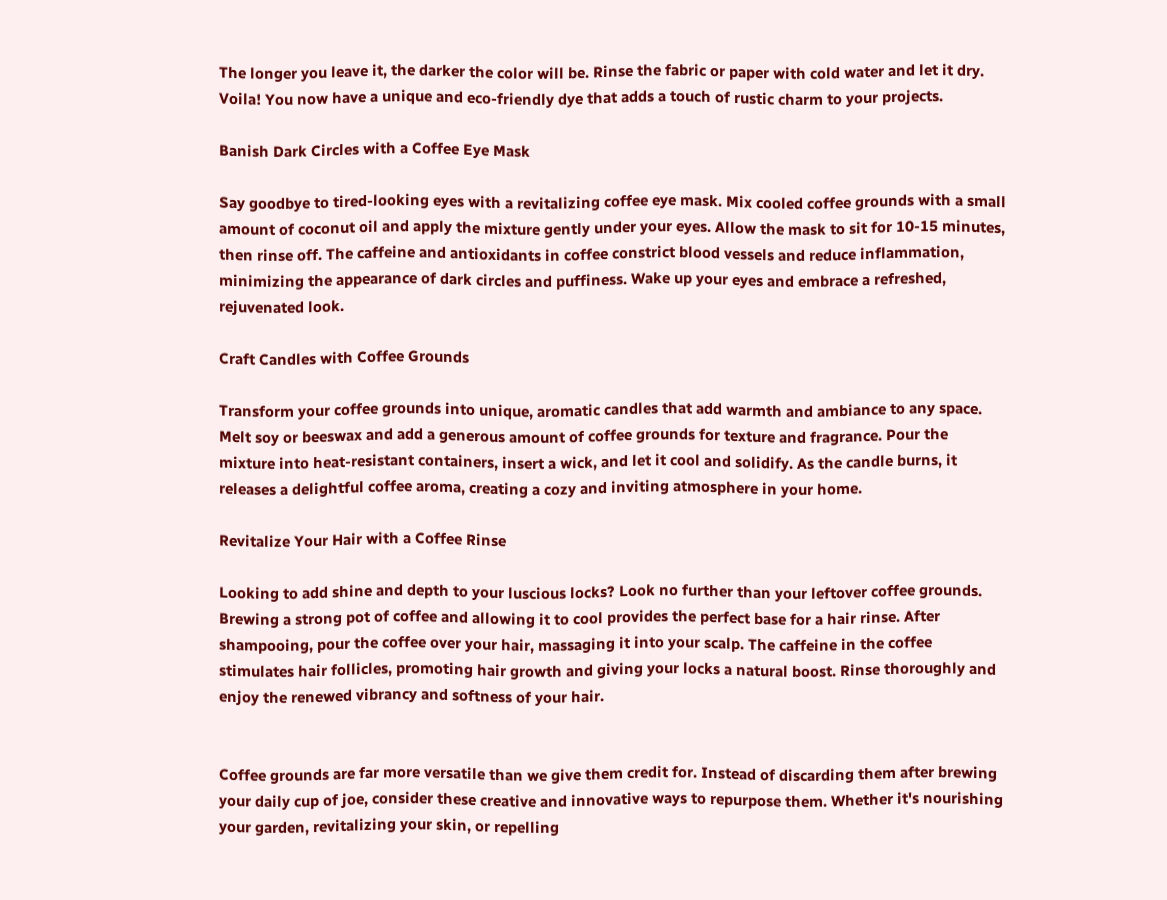The longer you leave it, the darker the color will be. Rinse the fabric or paper with cold water and let it dry. Voila! You now have a unique and eco-friendly dye that adds a touch of rustic charm to your projects.

Banish Dark Circles with a Coffee Eye Mask

Say goodbye to tired-looking eyes with a revitalizing coffee eye mask. Mix cooled coffee grounds with a small amount of coconut oil and apply the mixture gently under your eyes. Allow the mask to sit for 10-15 minutes, then rinse off. The caffeine and antioxidants in coffee constrict blood vessels and reduce inflammation, minimizing the appearance of dark circles and puffiness. Wake up your eyes and embrace a refreshed, rejuvenated look.

Craft Candles with Coffee Grounds

Transform your coffee grounds into unique, aromatic candles that add warmth and ambiance to any space. Melt soy or beeswax and add a generous amount of coffee grounds for texture and fragrance. Pour the mixture into heat-resistant containers, insert a wick, and let it cool and solidify. As the candle burns, it releases a delightful coffee aroma, creating a cozy and inviting atmosphere in your home.

Revitalize Your Hair with a Coffee Rinse

Looking to add shine and depth to your luscious locks? Look no further than your leftover coffee grounds. Brewing a strong pot of coffee and allowing it to cool provides the perfect base for a hair rinse. After shampooing, pour the coffee over your hair, massaging it into your scalp. The caffeine in the coffee stimulates hair follicles, promoting hair growth and giving your locks a natural boost. Rinse thoroughly and enjoy the renewed vibrancy and softness of your hair.


Coffee grounds are far more versatile than we give them credit for. Instead of discarding them after brewing your daily cup of joe, consider these creative and innovative ways to repurpose them. Whether it's nourishing your garden, revitalizing your skin, or repelling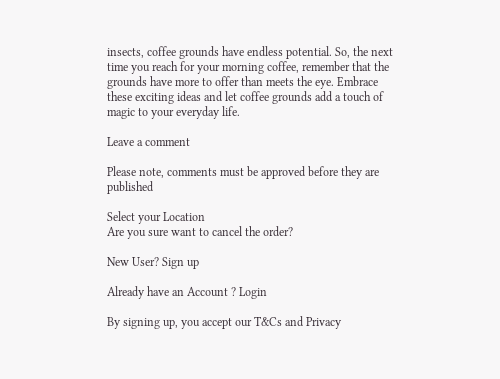insects, coffee grounds have endless potential. So, the next time you reach for your morning coffee, remember that the grounds have more to offer than meets the eye. Embrace these exciting ideas and let coffee grounds add a touch of magic to your everyday life.

Leave a comment

Please note, comments must be approved before they are published

Select your Location
Are you sure want to cancel the order?

New User? Sign up

Already have an Account ? Login

By signing up, you accept our T&Cs and Privacy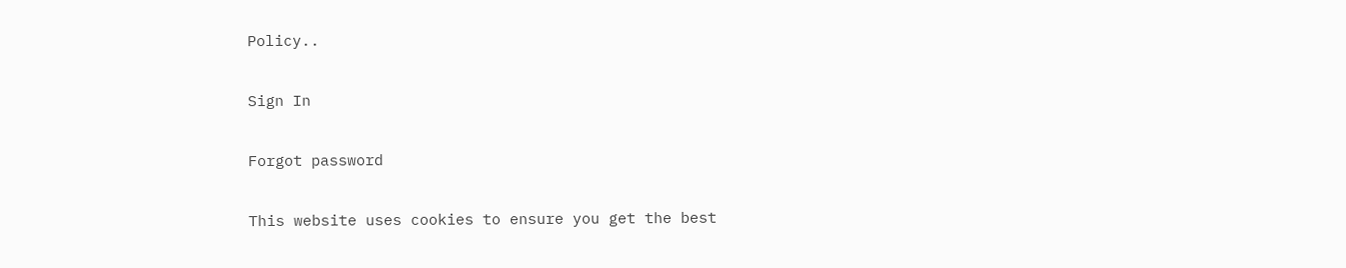Policy..

Sign In

Forgot password

This website uses cookies to ensure you get the best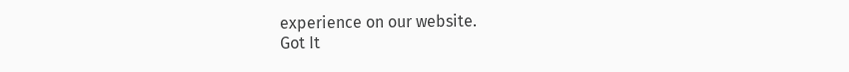experience on our website.
Got It